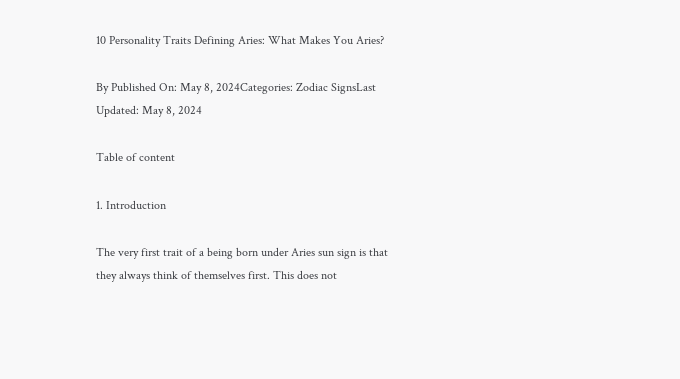10 Personality Traits Defining Aries: What Makes You Aries?

By Published On: May 8, 2024Categories: Zodiac SignsLast Updated: May 8, 2024

Table of content

1. Introduction

The very first trait of a being born under Aries sun sign is that they always think of themselves first. This does not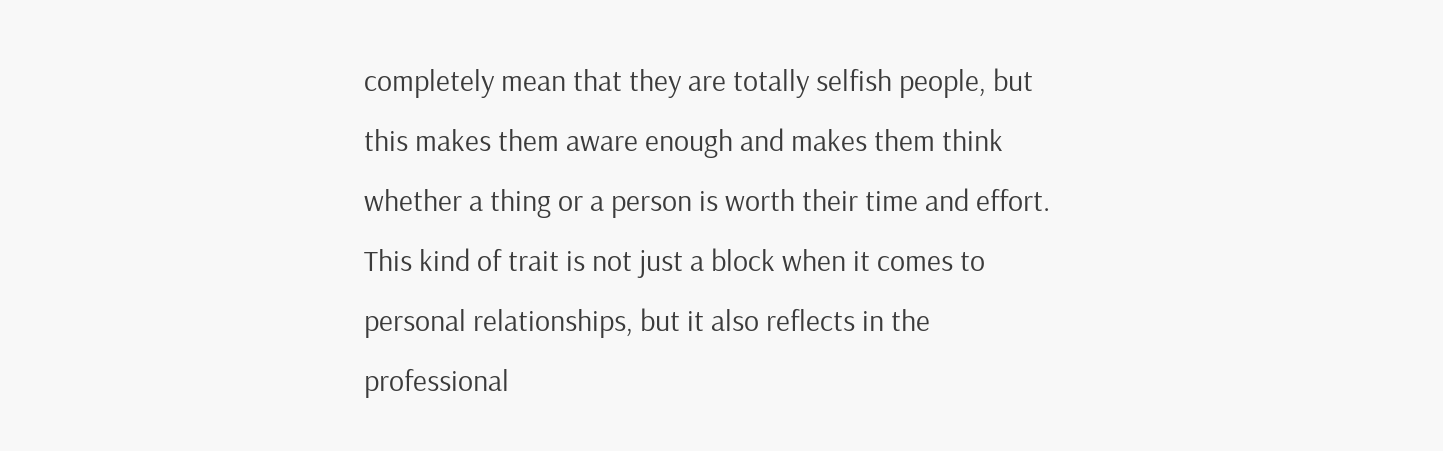completely mean that they are totally selfish people, but this makes them aware enough and makes them think whether a thing or a person is worth their time and effort. This kind of trait is not just a block when it comes to personal relationships, but it also reflects in the professional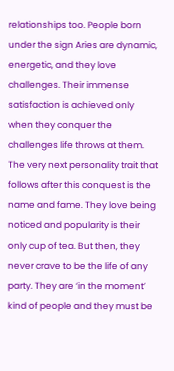relationships too. People born under the sign Aries are dynamic, energetic, and they love challenges. Their immense satisfaction is achieved only when they conquer the challenges life throws at them. The very next personality trait that follows after this conquest is the name and fame. They love being noticed and popularity is their only cup of tea. But then, they never crave to be the life of any party. They are ‘in the moment’ kind of people and they must be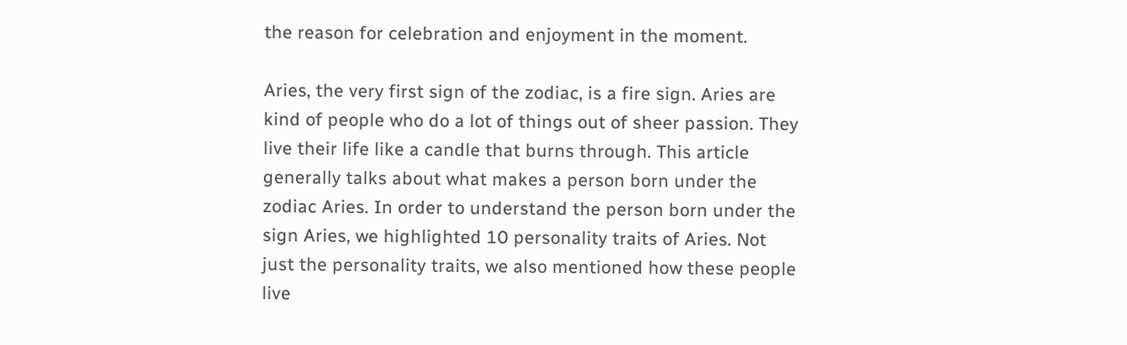the reason for celebration and enjoyment in the moment.

Aries, the very first sign of the zodiac, is a fire sign. Aries are kind of people who do a lot of things out of sheer passion. They live their life like a candle that burns through. This article generally talks about what makes a person born under the zodiac Aries. In order to understand the person born under the sign Aries, we highlighted 10 personality traits of Aries. Not just the personality traits, we also mentioned how these people live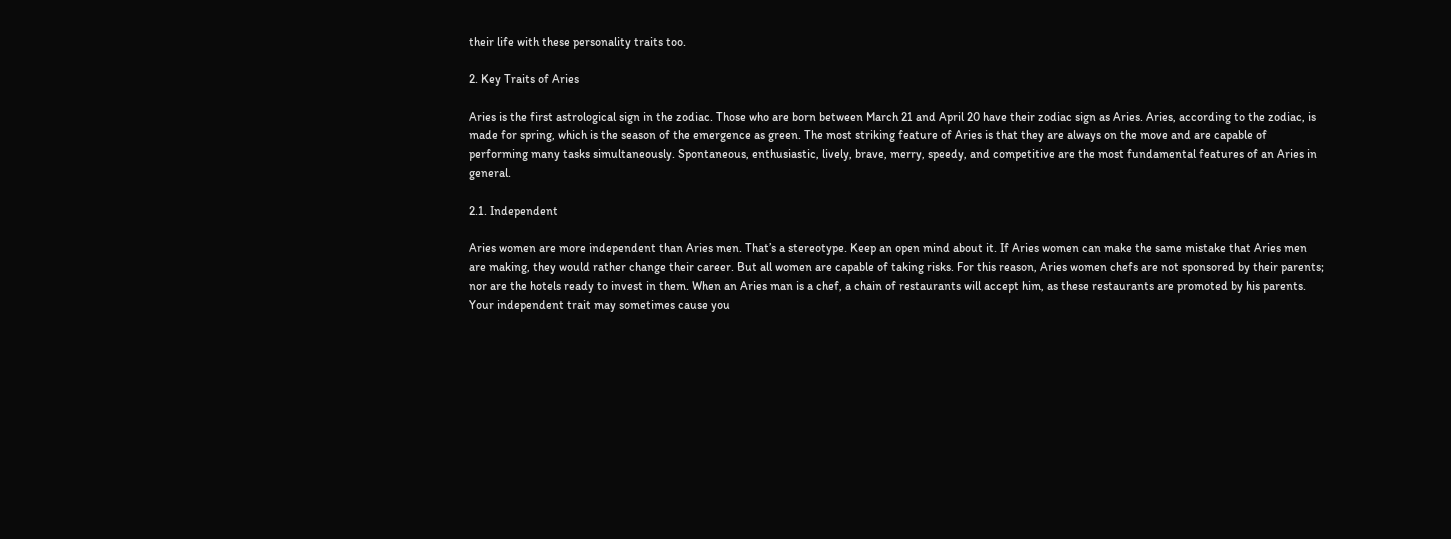their life with these personality traits too.

2. Key Traits of Aries

Aries is the first astrological sign in the zodiac. Those who are born between March 21 and April 20 have their zodiac sign as Aries. Aries, according to the zodiac, is made for spring, which is the season of the emergence as green. The most striking feature of Aries is that they are always on the move and are capable of performing many tasks simultaneously. Spontaneous, enthusiastic, lively, brave, merry, speedy, and competitive are the most fundamental features of an Aries in general.

2.1. Independent

Aries women are more independent than Aries men. That’s a stereotype. Keep an open mind about it. If Aries women can make the same mistake that Aries men are making, they would rather change their career. But all women are capable of taking risks. For this reason, Aries women chefs are not sponsored by their parents; nor are the hotels ready to invest in them. When an Aries man is a chef, a chain of restaurants will accept him, as these restaurants are promoted by his parents. Your independent trait may sometimes cause you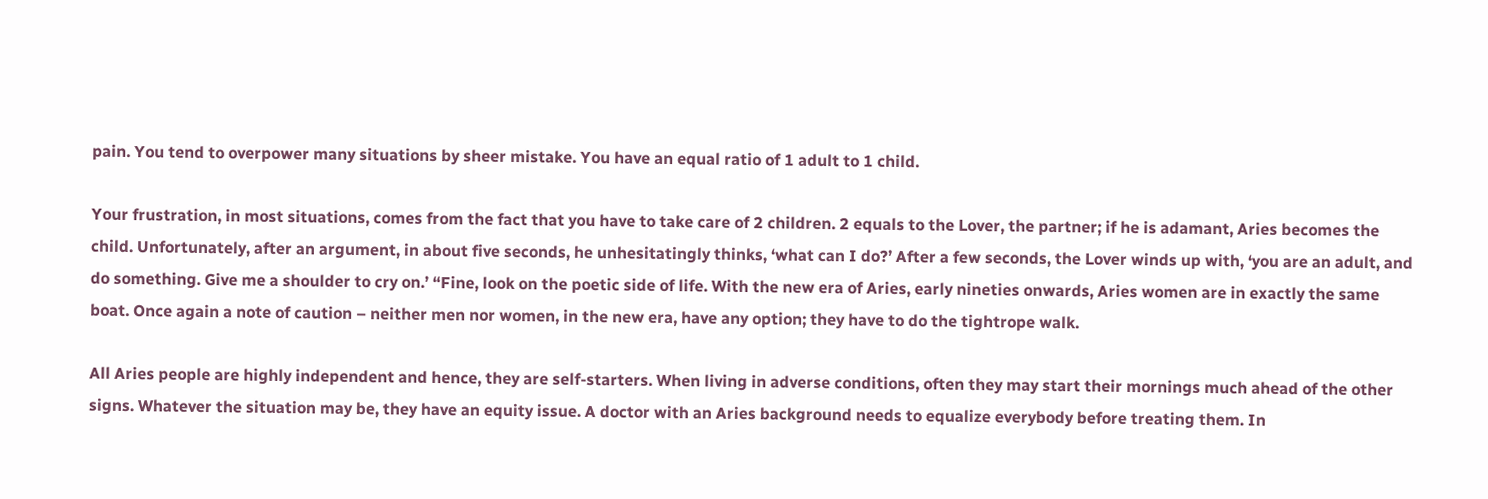pain. You tend to overpower many situations by sheer mistake. You have an equal ratio of 1 adult to 1 child.

Your frustration, in most situations, comes from the fact that you have to take care of 2 children. 2 equals to the Lover, the partner; if he is adamant, Aries becomes the child. Unfortunately, after an argument, in about five seconds, he unhesitatingly thinks, ‘what can I do?’ After a few seconds, the Lover winds up with, ‘you are an adult, and do something. Give me a shoulder to cry on.’ “Fine, look on the poetic side of life. With the new era of Aries, early nineties onwards, Aries women are in exactly the same boat. Once again a note of caution – neither men nor women, in the new era, have any option; they have to do the tightrope walk.

All Aries people are highly independent and hence, they are self-starters. When living in adverse conditions, often they may start their mornings much ahead of the other signs. Whatever the situation may be, they have an equity issue. A doctor with an Aries background needs to equalize everybody before treating them. In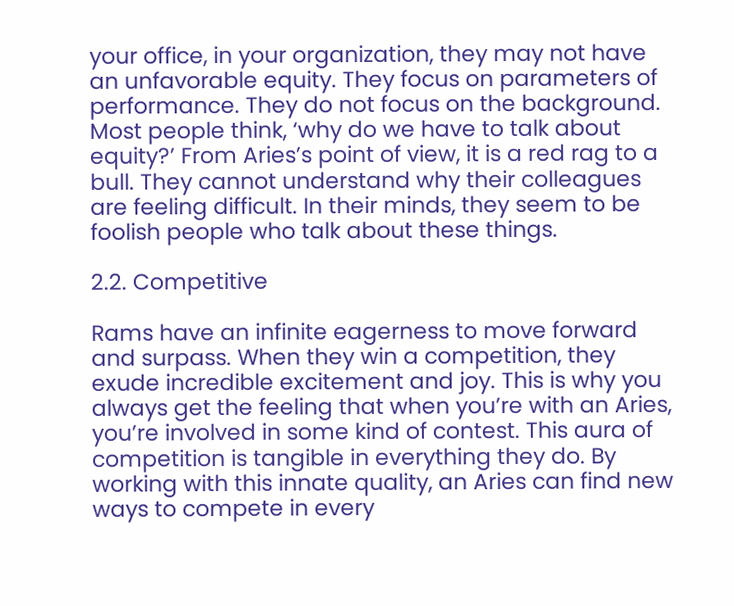your office, in your organization, they may not have an unfavorable equity. They focus on parameters of performance. They do not focus on the background. Most people think, ‘why do we have to talk about equity?’ From Aries’s point of view, it is a red rag to a bull. They cannot understand why their colleagues are feeling difficult. In their minds, they seem to be foolish people who talk about these things.

2.2. Competitive

Rams have an infinite eagerness to move forward and surpass. When they win a competition, they exude incredible excitement and joy. This is why you always get the feeling that when you’re with an Aries, you’re involved in some kind of contest. This aura of competition is tangible in everything they do. By working with this innate quality, an Aries can find new ways to compete in every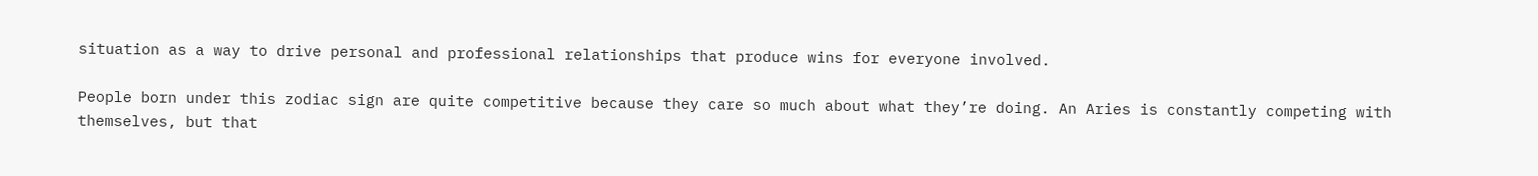situation as a way to drive personal and professional relationships that produce wins for everyone involved.

People born under this zodiac sign are quite competitive because they care so much about what they’re doing. An Aries is constantly competing with themselves, but that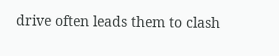drive often leads them to clash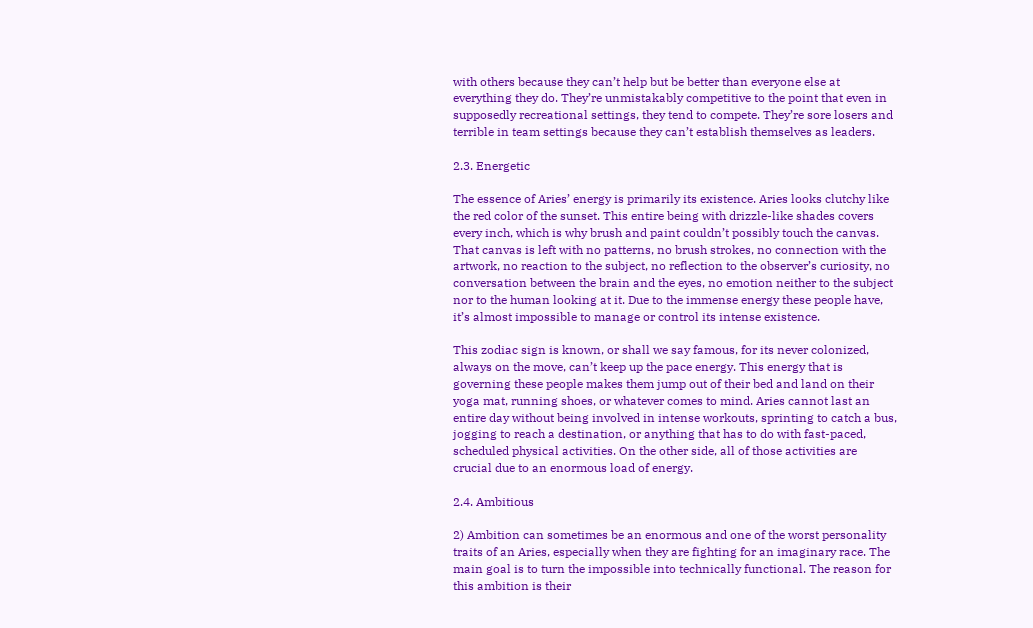with others because they can’t help but be better than everyone else at everything they do. They’re unmistakably competitive to the point that even in supposedly recreational settings, they tend to compete. They’re sore losers and terrible in team settings because they can’t establish themselves as leaders.

2.3. Energetic

The essence of Aries’ energy is primarily its existence. Aries looks clutchy like the red color of the sunset. This entire being with drizzle-like shades covers every inch, which is why brush and paint couldn’t possibly touch the canvas. That canvas is left with no patterns, no brush strokes, no connection with the artwork, no reaction to the subject, no reflection to the observer’s curiosity, no conversation between the brain and the eyes, no emotion neither to the subject nor to the human looking at it. Due to the immense energy these people have, it’s almost impossible to manage or control its intense existence.

This zodiac sign is known, or shall we say famous, for its never colonized, always on the move, can’t keep up the pace energy. This energy that is governing these people makes them jump out of their bed and land on their yoga mat, running shoes, or whatever comes to mind. Aries cannot last an entire day without being involved in intense workouts, sprinting to catch a bus, jogging to reach a destination, or anything that has to do with fast-paced, scheduled physical activities. On the other side, all of those activities are crucial due to an enormous load of energy.

2.4. Ambitious

2) Ambition can sometimes be an enormous and one of the worst personality traits of an Aries, especially when they are fighting for an imaginary race. The main goal is to turn the impossible into technically functional. The reason for this ambition is their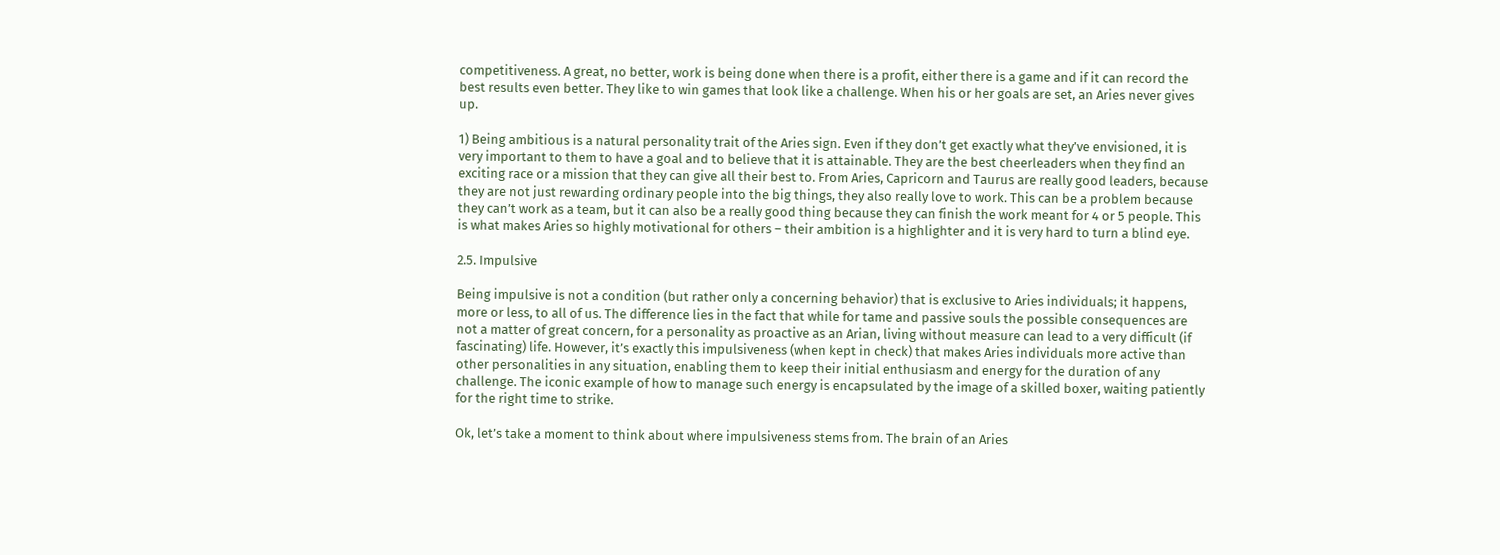competitiveness. A great, no better, work is being done when there is a profit, either there is a game and if it can record the best results even better. They like to win games that look like a challenge. When his or her goals are set, an Aries never gives up.

1) Being ambitious is a natural personality trait of the Aries sign. Even if they don’t get exactly what they’ve envisioned, it is very important to them to have a goal and to believe that it is attainable. They are the best cheerleaders when they find an exciting race or a mission that they can give all their best to. From Aries, Capricorn and Taurus are really good leaders, because they are not just rewarding ordinary people into the big things, they also really love to work. This can be a problem because they can’t work as a team, but it can also be a really good thing because they can finish the work meant for 4 or 5 people. This is what makes Aries so highly motivational for others – their ambition is a highlighter and it is very hard to turn a blind eye.

2.5. Impulsive

Being impulsive is not a condition (but rather only a concerning behavior) that is exclusive to Aries individuals; it happens, more or less, to all of us. The difference lies in the fact that while for tame and passive souls the possible consequences are not a matter of great concern, for a personality as proactive as an Arian, living without measure can lead to a very difficult (if fascinating) life. However, it’s exactly this impulsiveness (when kept in check) that makes Aries individuals more active than other personalities in any situation, enabling them to keep their initial enthusiasm and energy for the duration of any challenge. The iconic example of how to manage such energy is encapsulated by the image of a skilled boxer, waiting patiently for the right time to strike.

Ok, let’s take a moment to think about where impulsiveness stems from. The brain of an Aries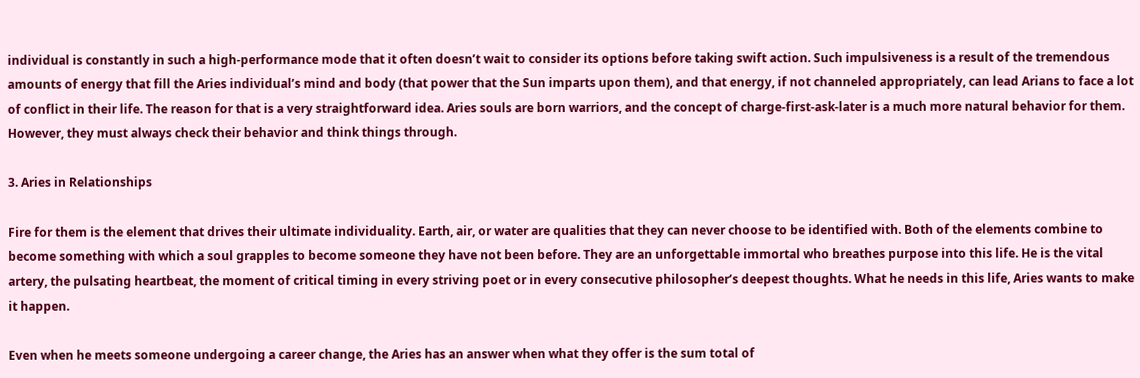individual is constantly in such a high-performance mode that it often doesn’t wait to consider its options before taking swift action. Such impulsiveness is a result of the tremendous amounts of energy that fill the Aries individual’s mind and body (that power that the Sun imparts upon them), and that energy, if not channeled appropriately, can lead Arians to face a lot of conflict in their life. The reason for that is a very straightforward idea. Aries souls are born warriors, and the concept of charge-first-ask-later is a much more natural behavior for them. However, they must always check their behavior and think things through.

3. Aries in Relationships

Fire for them is the element that drives their ultimate individuality. Earth, air, or water are qualities that they can never choose to be identified with. Both of the elements combine to become something with which a soul grapples to become someone they have not been before. They are an unforgettable immortal who breathes purpose into this life. He is the vital artery, the pulsating heartbeat, the moment of critical timing in every striving poet or in every consecutive philosopher’s deepest thoughts. What he needs in this life, Aries wants to make it happen.

Even when he meets someone undergoing a career change, the Aries has an answer when what they offer is the sum total of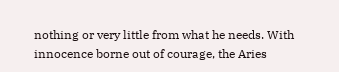nothing or very little from what he needs. With innocence borne out of courage, the Aries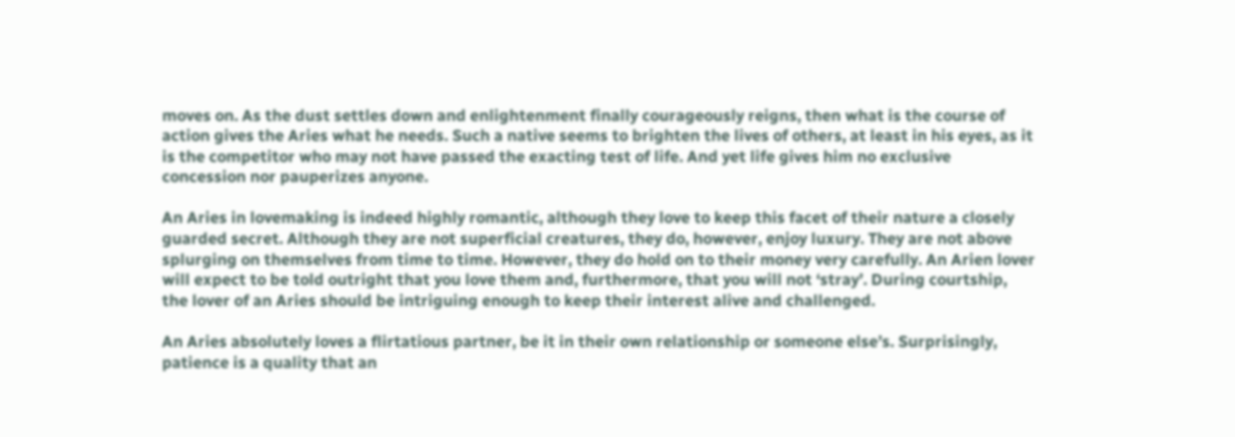moves on. As the dust settles down and enlightenment finally courageously reigns, then what is the course of action gives the Aries what he needs. Such a native seems to brighten the lives of others, at least in his eyes, as it is the competitor who may not have passed the exacting test of life. And yet life gives him no exclusive concession nor pauperizes anyone.

An Aries in lovemaking is indeed highly romantic, although they love to keep this facet of their nature a closely guarded secret. Although they are not superficial creatures, they do, however, enjoy luxury. They are not above splurging on themselves from time to time. However, they do hold on to their money very carefully. An Arien lover will expect to be told outright that you love them and, furthermore, that you will not ‘stray’. During courtship, the lover of an Aries should be intriguing enough to keep their interest alive and challenged.

An Aries absolutely loves a flirtatious partner, be it in their own relationship or someone else’s. Surprisingly, patience is a quality that an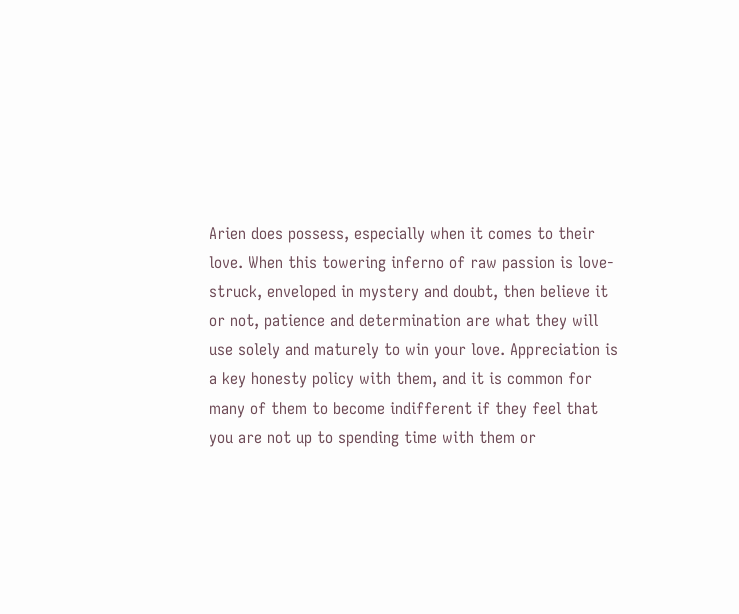Arien does possess, especially when it comes to their love. When this towering inferno of raw passion is love-struck, enveloped in mystery and doubt, then believe it or not, patience and determination are what they will use solely and maturely to win your love. Appreciation is a key honesty policy with them, and it is common for many of them to become indifferent if they feel that you are not up to spending time with them or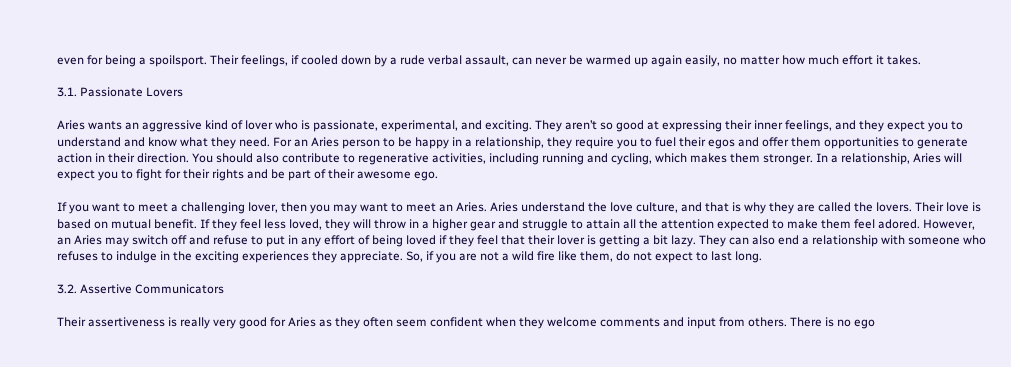even for being a spoilsport. Their feelings, if cooled down by a rude verbal assault, can never be warmed up again easily, no matter how much effort it takes.

3.1. Passionate Lovers

Aries wants an aggressive kind of lover who is passionate, experimental, and exciting. They aren’t so good at expressing their inner feelings, and they expect you to understand and know what they need. For an Aries person to be happy in a relationship, they require you to fuel their egos and offer them opportunities to generate action in their direction. You should also contribute to regenerative activities, including running and cycling, which makes them stronger. In a relationship, Aries will expect you to fight for their rights and be part of their awesome ego.

If you want to meet a challenging lover, then you may want to meet an Aries. Aries understand the love culture, and that is why they are called the lovers. Their love is based on mutual benefit. If they feel less loved, they will throw in a higher gear and struggle to attain all the attention expected to make them feel adored. However, an Aries may switch off and refuse to put in any effort of being loved if they feel that their lover is getting a bit lazy. They can also end a relationship with someone who refuses to indulge in the exciting experiences they appreciate. So, if you are not a wild fire like them, do not expect to last long.

3.2. Assertive Communicators

Their assertiveness is really very good for Aries as they often seem confident when they welcome comments and input from others. There is no ego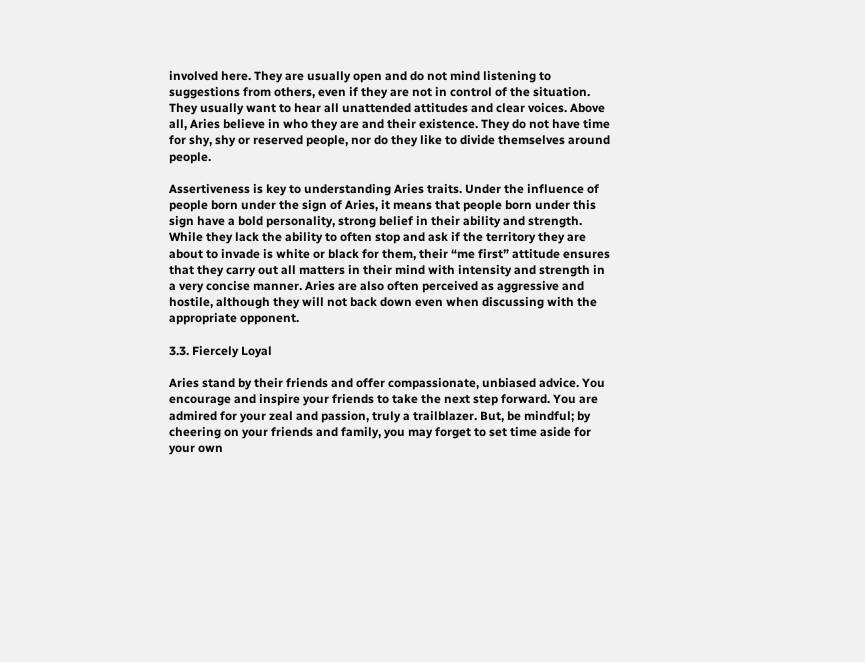involved here. They are usually open and do not mind listening to suggestions from others, even if they are not in control of the situation. They usually want to hear all unattended attitudes and clear voices. Above all, Aries believe in who they are and their existence. They do not have time for shy, shy or reserved people, nor do they like to divide themselves around people.

Assertiveness is key to understanding Aries traits. Under the influence of people born under the sign of Aries, it means that people born under this sign have a bold personality, strong belief in their ability and strength. While they lack the ability to often stop and ask if the territory they are about to invade is white or black for them, their “me first” attitude ensures that they carry out all matters in their mind with intensity and strength in a very concise manner. Aries are also often perceived as aggressive and hostile, although they will not back down even when discussing with the appropriate opponent.

3.3. Fiercely Loyal

Aries stand by their friends and offer compassionate, unbiased advice. You encourage and inspire your friends to take the next step forward. You are admired for your zeal and passion, truly a trailblazer. But, be mindful; by cheering on your friends and family, you may forget to set time aside for your own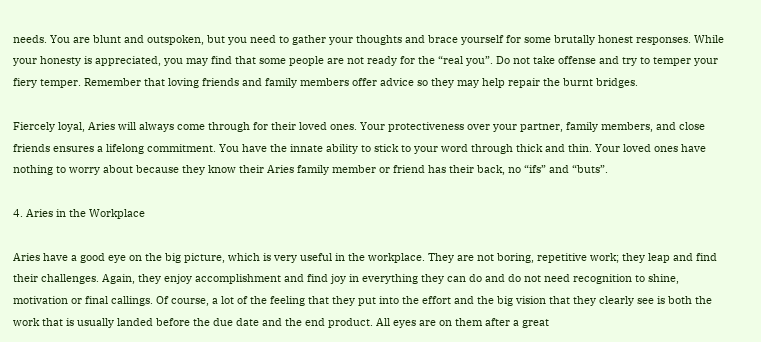needs. You are blunt and outspoken, but you need to gather your thoughts and brace yourself for some brutally honest responses. While your honesty is appreciated, you may find that some people are not ready for the “real you”. Do not take offense and try to temper your fiery temper. Remember that loving friends and family members offer advice so they may help repair the burnt bridges.

Fiercely loyal, Aries will always come through for their loved ones. Your protectiveness over your partner, family members, and close friends ensures a lifelong commitment. You have the innate ability to stick to your word through thick and thin. Your loved ones have nothing to worry about because they know their Aries family member or friend has their back, no “ifs” and “buts”.

4. Aries in the Workplace

Aries have a good eye on the big picture, which is very useful in the workplace. They are not boring, repetitive work; they leap and find their challenges. Again, they enjoy accomplishment and find joy in everything they can do and do not need recognition to shine, motivation or final callings. Of course, a lot of the feeling that they put into the effort and the big vision that they clearly see is both the work that is usually landed before the due date and the end product. All eyes are on them after a great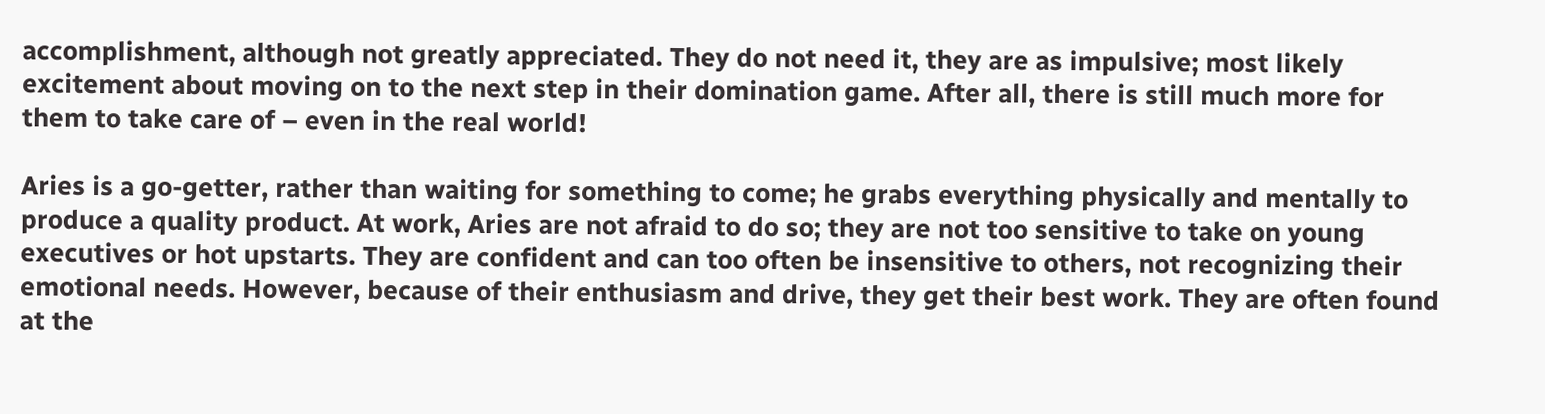accomplishment, although not greatly appreciated. They do not need it, they are as impulsive; most likely excitement about moving on to the next step in their domination game. After all, there is still much more for them to take care of – even in the real world!

Aries is a go-getter, rather than waiting for something to come; he grabs everything physically and mentally to produce a quality product. At work, Aries are not afraid to do so; they are not too sensitive to take on young executives or hot upstarts. They are confident and can too often be insensitive to others, not recognizing their emotional needs. However, because of their enthusiasm and drive, they get their best work. They are often found at the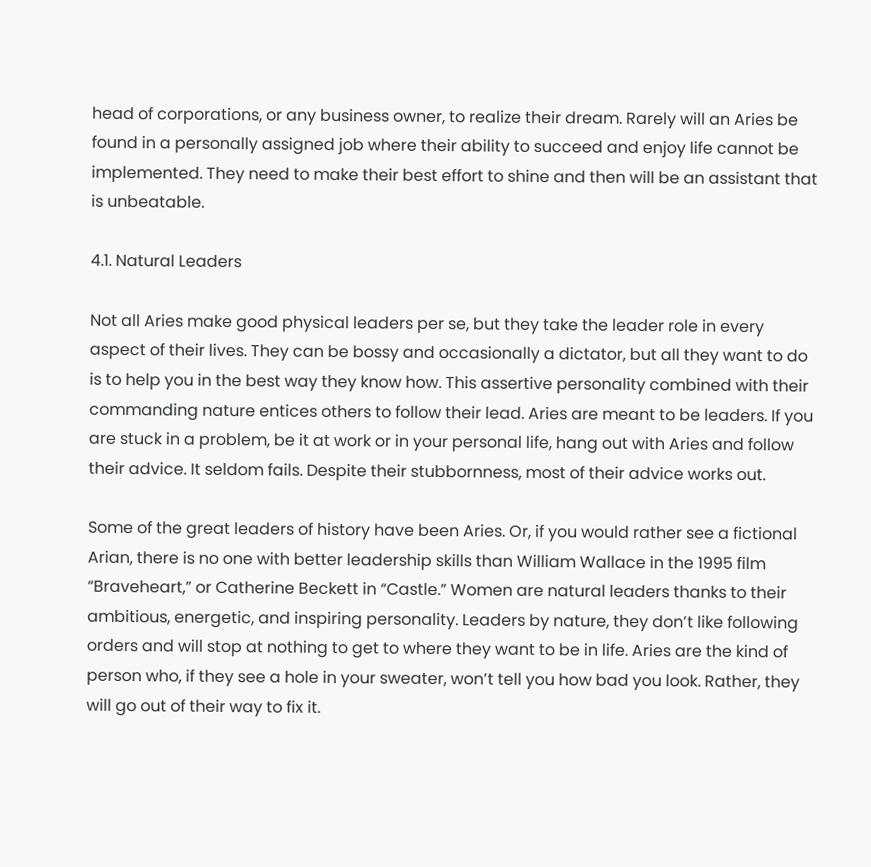head of corporations, or any business owner, to realize their dream. Rarely will an Aries be found in a personally assigned job where their ability to succeed and enjoy life cannot be implemented. They need to make their best effort to shine and then will be an assistant that is unbeatable.

4.1. Natural Leaders

Not all Aries make good physical leaders per se, but they take the leader role in every aspect of their lives. They can be bossy and occasionally a dictator, but all they want to do is to help you in the best way they know how. This assertive personality combined with their commanding nature entices others to follow their lead. Aries are meant to be leaders. If you are stuck in a problem, be it at work or in your personal life, hang out with Aries and follow their advice. It seldom fails. Despite their stubbornness, most of their advice works out.

Some of the great leaders of history have been Aries. Or, if you would rather see a fictional Arian, there is no one with better leadership skills than William Wallace in the 1995 film “Braveheart,” or Catherine Beckett in “Castle.” Women are natural leaders thanks to their ambitious, energetic, and inspiring personality. Leaders by nature, they don’t like following orders and will stop at nothing to get to where they want to be in life. Aries are the kind of person who, if they see a hole in your sweater, won’t tell you how bad you look. Rather, they will go out of their way to fix it.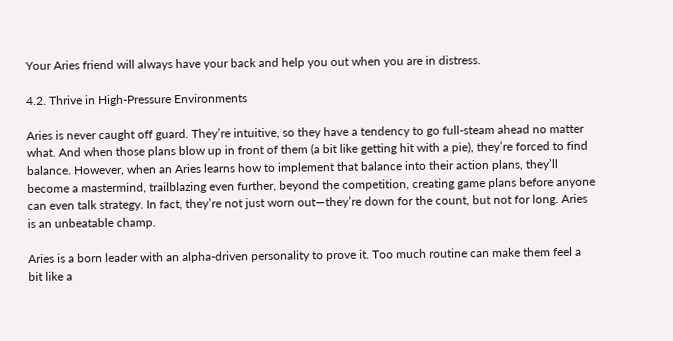Your Aries friend will always have your back and help you out when you are in distress.

4.2. Thrive in High-Pressure Environments

Aries is never caught off guard. They’re intuitive, so they have a tendency to go full-steam ahead no matter what. And when those plans blow up in front of them (a bit like getting hit with a pie), they’re forced to find balance. However, when an Aries learns how to implement that balance into their action plans, they’ll become a mastermind, trailblazing even further, beyond the competition, creating game plans before anyone can even talk strategy. In fact, they’re not just worn out—they’re down for the count, but not for long. Aries is an unbeatable champ.

Aries is a born leader with an alpha-driven personality to prove it. Too much routine can make them feel a bit like a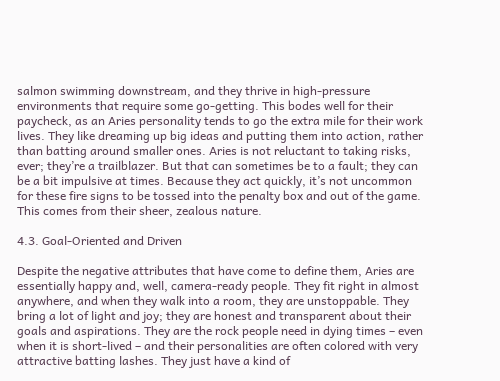salmon swimming downstream, and they thrive in high-pressure environments that require some go-getting. This bodes well for their paycheck, as an Aries personality tends to go the extra mile for their work lives. They like dreaming up big ideas and putting them into action, rather than batting around smaller ones. Aries is not reluctant to taking risks, ever; they’re a trailblazer. But that can sometimes be to a fault; they can be a bit impulsive at times. Because they act quickly, it’s not uncommon for these fire signs to be tossed into the penalty box and out of the game. This comes from their sheer, zealous nature.

4.3. Goal-Oriented and Driven

Despite the negative attributes that have come to define them, Aries are essentially happy and, well, camera-ready people. They fit right in almost anywhere, and when they walk into a room, they are unstoppable. They bring a lot of light and joy; they are honest and transparent about their goals and aspirations. They are the rock people need in dying times – even when it is short-lived – and their personalities are often colored with very attractive batting lashes. They just have a kind of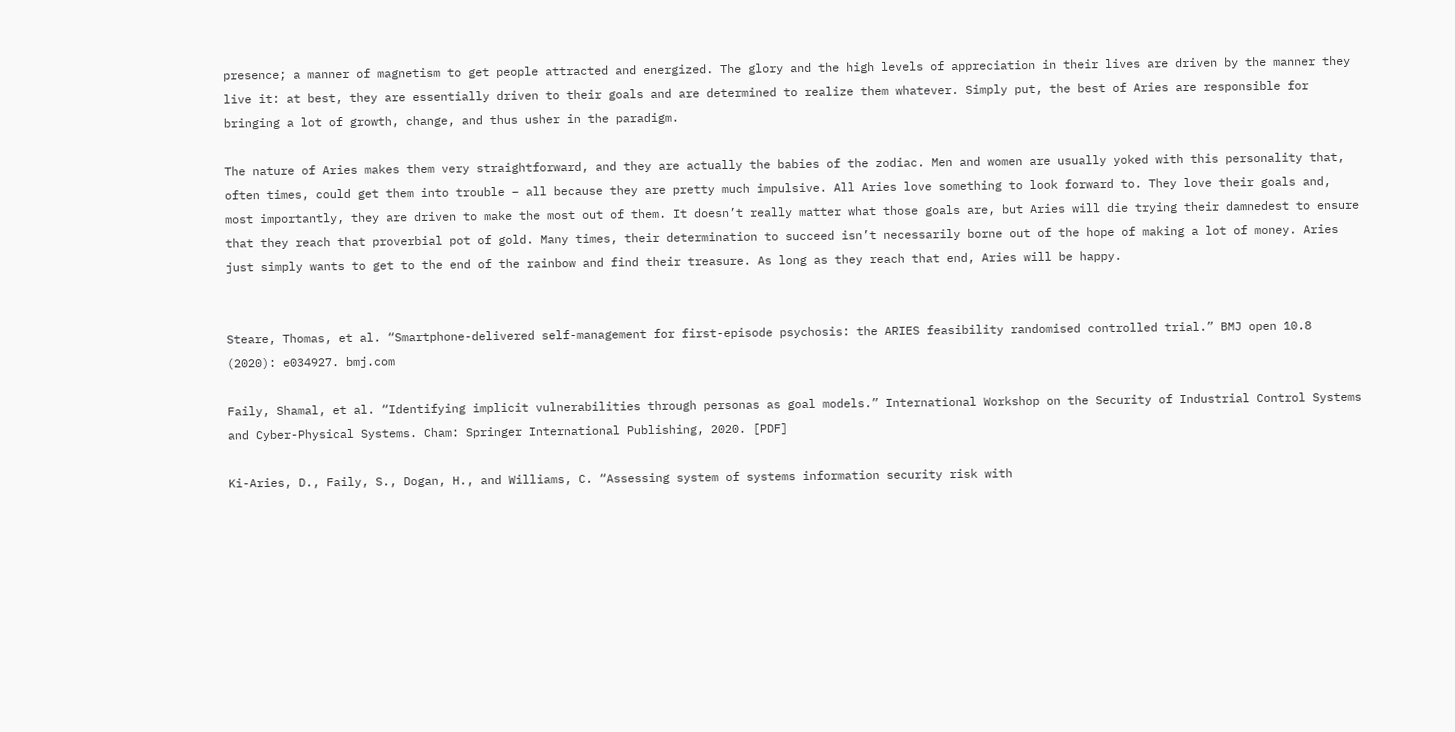presence; a manner of magnetism to get people attracted and energized. The glory and the high levels of appreciation in their lives are driven by the manner they live it: at best, they are essentially driven to their goals and are determined to realize them whatever. Simply put, the best of Aries are responsible for bringing a lot of growth, change, and thus usher in the paradigm.

The nature of Aries makes them very straightforward, and they are actually the babies of the zodiac. Men and women are usually yoked with this personality that, often times, could get them into trouble – all because they are pretty much impulsive. All Aries love something to look forward to. They love their goals and, most importantly, they are driven to make the most out of them. It doesn’t really matter what those goals are, but Aries will die trying their damnedest to ensure that they reach that proverbial pot of gold. Many times, their determination to succeed isn’t necessarily borne out of the hope of making a lot of money. Aries just simply wants to get to the end of the rainbow and find their treasure. As long as they reach that end, Aries will be happy.


Steare, Thomas, et al. “Smartphone-delivered self-management for first-episode psychosis: the ARIES feasibility randomised controlled trial.” BMJ open 10.8 (2020): e034927. bmj.com

Faily, Shamal, et al. “Identifying implicit vulnerabilities through personas as goal models.” International Workshop on the Security of Industrial Control Systems and Cyber-Physical Systems. Cham: Springer International Publishing, 2020. [PDF]

Ki-Aries, D., Faily, S., Dogan, H., and Williams, C. “Assessing system of systems information security risk with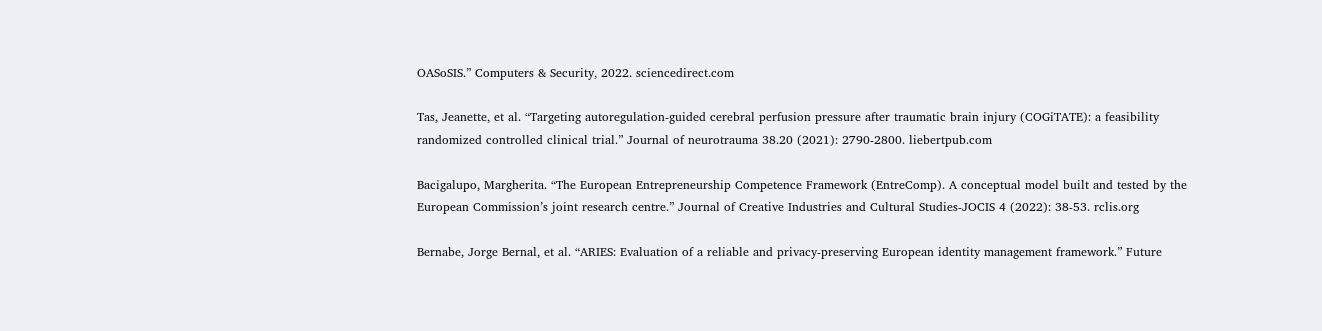OASoSIS.” Computers & Security, 2022. sciencedirect.com

Tas, Jeanette, et al. “Targeting autoregulation-guided cerebral perfusion pressure after traumatic brain injury (COGiTATE): a feasibility randomized controlled clinical trial.” Journal of neurotrauma 38.20 (2021): 2790-2800. liebertpub.com

Bacigalupo, Margherita. “The European Entrepreneurship Competence Framework (EntreComp). A conceptual model built and tested by the European Commission’s joint research centre.” Journal of Creative Industries and Cultural Studies-JOCIS 4 (2022): 38-53. rclis.org

Bernabe, Jorge Bernal, et al. “ARIES: Evaluation of a reliable and privacy-preserving European identity management framework.” Future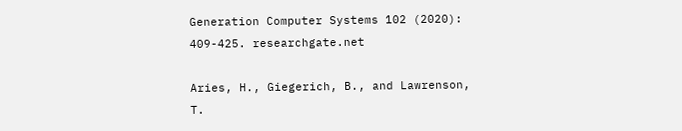Generation Computer Systems 102 (2020): 409-425. researchgate.net

Aries, H., Giegerich, B., and Lawrenson, T.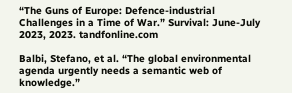“The Guns of Europe: Defence-industrial Challenges in a Time of War.” Survival: June-July 2023, 2023. tandfonline.com

Balbi, Stefano, et al. “The global environmental agenda urgently needs a semantic web of knowledge.”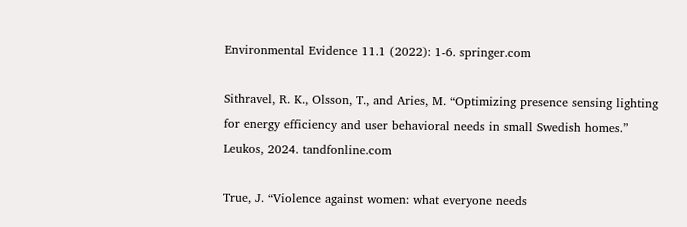Environmental Evidence 11.1 (2022): 1-6. springer.com

Sithravel, R. K., Olsson, T., and Aries, M. “Optimizing presence sensing lighting for energy efficiency and user behavioral needs in small Swedish homes.” Leukos, 2024. tandfonline.com

True, J. “Violence against women: what everyone needs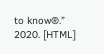to know®.” 2020. [HTML]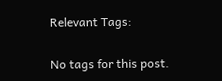Relevant Tags:

No tags for this post.